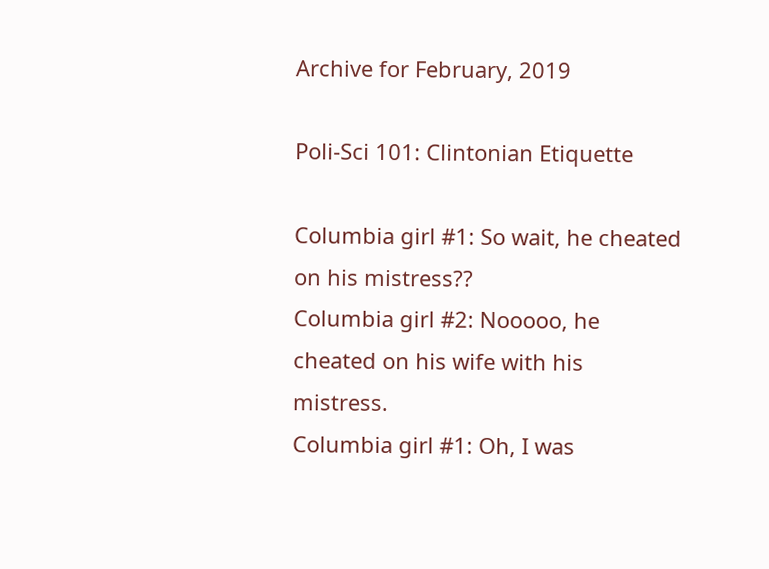Archive for February, 2019

Poli-Sci 101: Clintonian Etiquette

Columbia girl #1: So wait, he cheated on his mistress??
Columbia girl #2: Nooooo, he cheated on his wife with his mistress.
Columbia girl #1: Oh, I was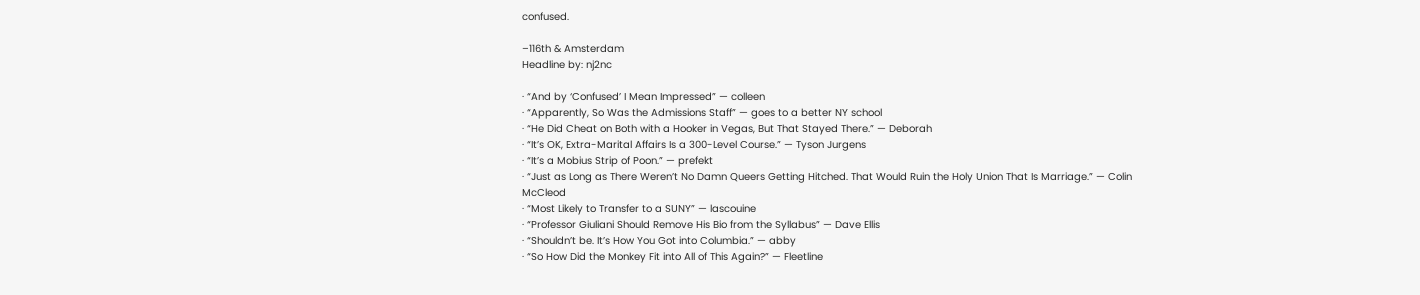confused.

–116th & Amsterdam
Headline by: nj2nc

· “And by ‘Confused’ I Mean Impressed” — colleen
· “Apparently, So Was the Admissions Staff” — goes to a better NY school
· “He Did Cheat on Both with a Hooker in Vegas, But That Stayed There.” — Deborah
· “It’s OK, Extra-Marital Affairs Is a 300-Level Course.” — Tyson Jurgens
· “It’s a Mobius Strip of Poon.” — prefekt
· “Just as Long as There Weren’t No Damn Queers Getting Hitched. That Would Ruin the Holy Union That Is Marriage.” — Colin McCleod
· “Most Likely to Transfer to a SUNY” — lascouine
· “Professor Giuliani Should Remove His Bio from the Syllabus” — Dave Ellis
· “Shouldn’t be. It’s How You Got into Columbia.” — abby
· “So How Did the Monkey Fit into All of This Again?” — Fleetline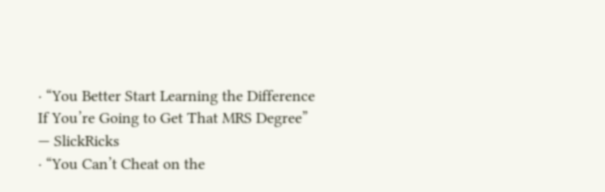· “You Better Start Learning the Difference If You’re Going to Get That MRS Degree” — SlickRicks
· “You Can’t Cheat on the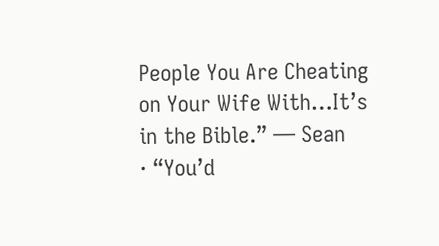People You Are Cheating on Your Wife With…It’s in the Bible.” — Sean
· “You’d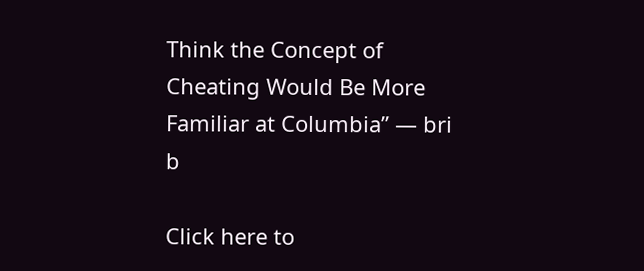Think the Concept of Cheating Would Be More Familiar at Columbia” — bri b

Click here to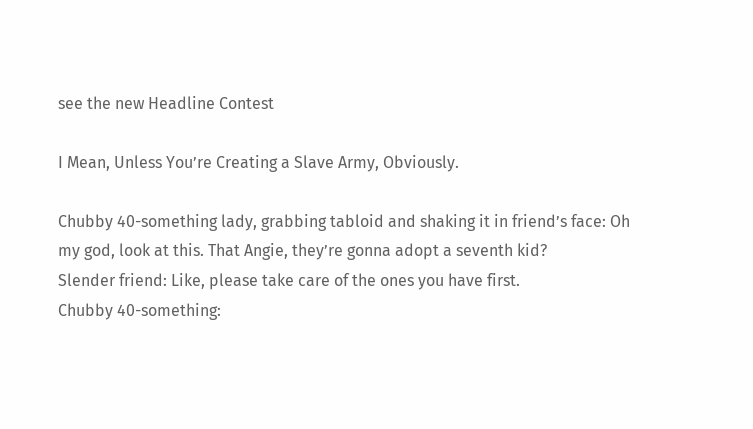see the new Headline Contest

I Mean, Unless You’re Creating a Slave Army, Obviously.

Chubby 40-something lady, grabbing tabloid and shaking it in friend’s face: Oh my god, look at this. That Angie, they’re gonna adopt a seventh kid?
Slender friend: Like, please take care of the ones you have first.
Chubby 40-something: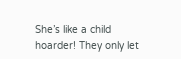She’s like a child hoarder! They only let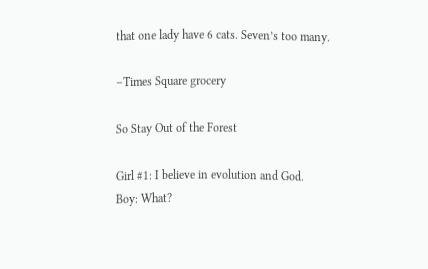that one lady have 6 cats. Seven’s too many.

–Times Square grocery

So Stay Out of the Forest

Girl #1: I believe in evolution and God.
Boy: What?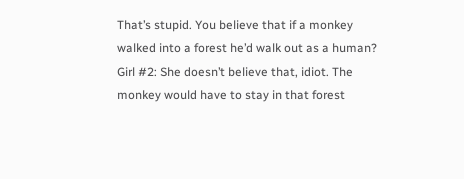That’s stupid. You believe that if a monkey walked into a forest he’d walk out as a human?
Girl #2: She doesn’t believe that, idiot. The monkey would have to stay in that forest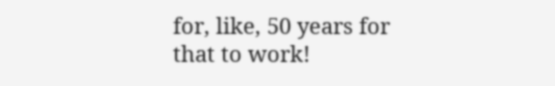for, like, 50 years for that to work!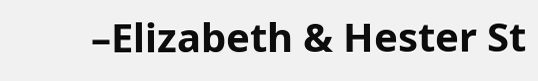–Elizabeth & Hester St